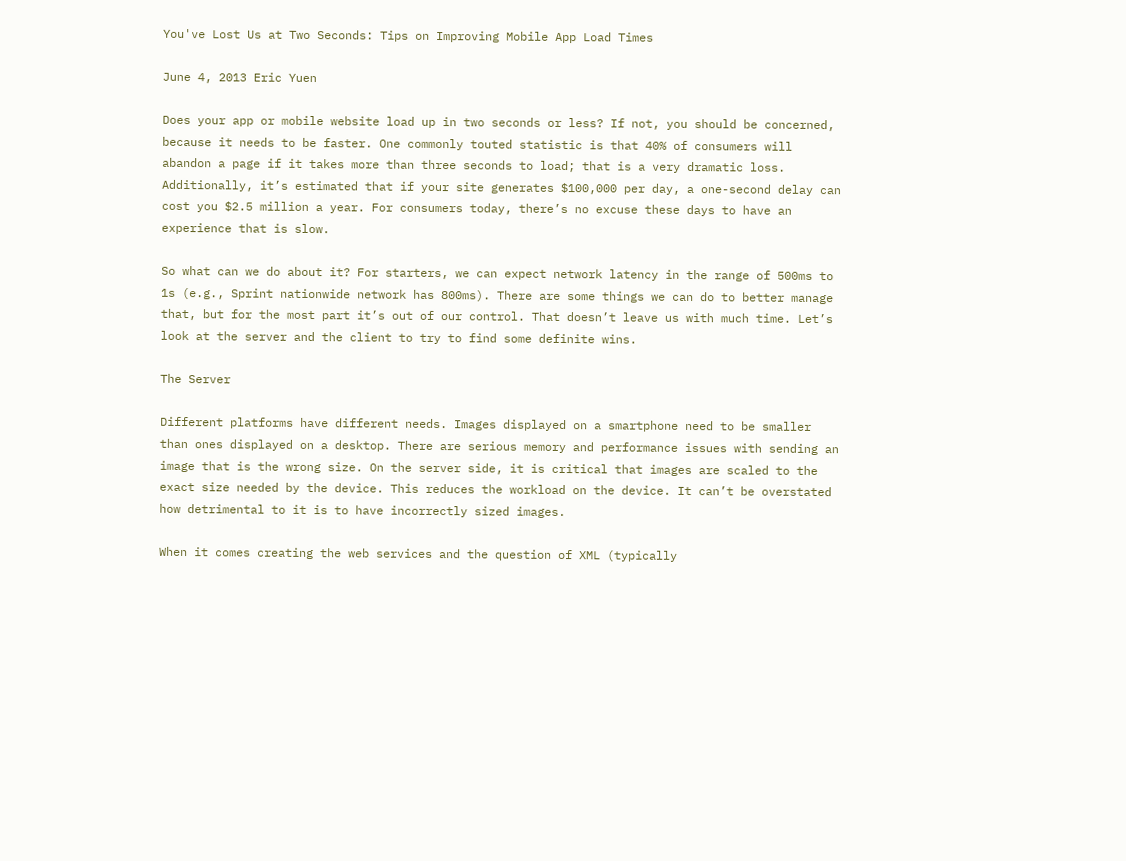You've Lost Us at Two Seconds: Tips on Improving Mobile App Load Times

June 4, 2013 Eric Yuen

Does your app or mobile website load up in two seconds or less? If not, you should be concerned, because it needs to be faster. One commonly touted statistic is that 40% of consumers will abandon a page if it takes more than three seconds to load; that is a very dramatic loss. Additionally, it’s estimated that if your site generates $100,000 per day, a one-second delay can cost you $2.5 million a year. For consumers today, there’s no excuse these days to have an experience that is slow.

So what can we do about it? For starters, we can expect network latency in the range of 500ms to 1s (e.g., Sprint nationwide network has 800ms). There are some things we can do to better manage that, but for the most part it’s out of our control. That doesn’t leave us with much time. Let’s look at the server and the client to try to find some definite wins.

The Server

Different platforms have different needs. Images displayed on a smartphone need to be smaller than ones displayed on a desktop. There are serious memory and performance issues with sending an image that is the wrong size. On the server side, it is critical that images are scaled to the exact size needed by the device. This reduces the workload on the device. It can’t be overstated how detrimental to it is to have incorrectly sized images.

When it comes creating the web services and the question of XML (typically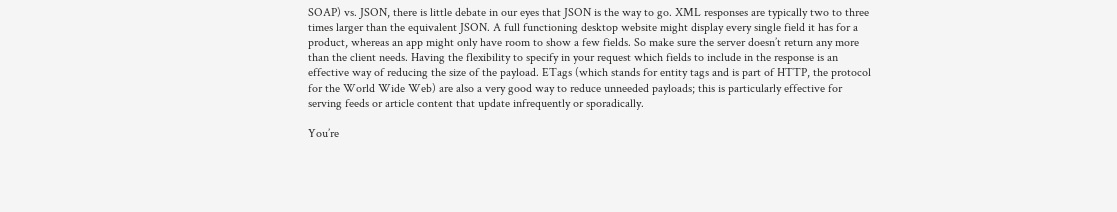SOAP) vs. JSON, there is little debate in our eyes that JSON is the way to go. XML responses are typically two to three times larger than the equivalent JSON. A full functioning desktop website might display every single field it has for a product, whereas an app might only have room to show a few fields. So make sure the server doesn’t return any more than the client needs. Having the flexibility to specify in your request which fields to include in the response is an effective way of reducing the size of the payload. ETags (which stands for entity tags and is part of HTTP, the protocol for the World Wide Web) are also a very good way to reduce unneeded payloads; this is particularly effective for serving feeds or article content that update infrequently or sporadically.

You’re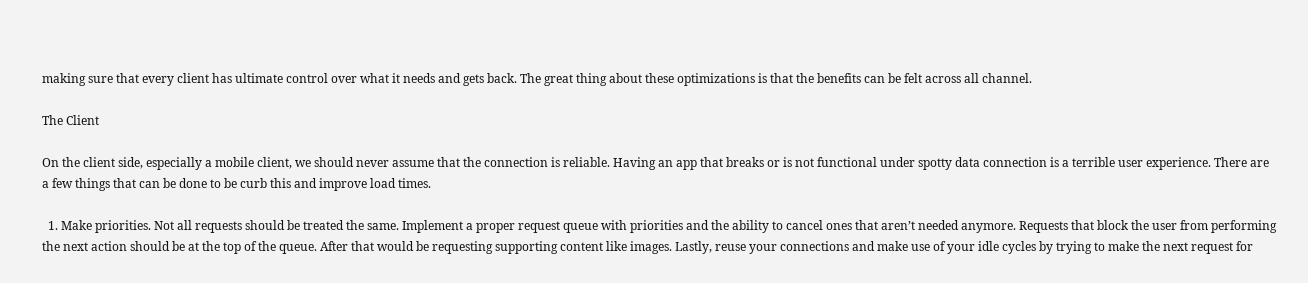making sure that every client has ultimate control over what it needs and gets back. The great thing about these optimizations is that the benefits can be felt across all channel.

The Client

On the client side, especially a mobile client, we should never assume that the connection is reliable. Having an app that breaks or is not functional under spotty data connection is a terrible user experience. There are a few things that can be done to be curb this and improve load times.

  1. Make priorities. Not all requests should be treated the same. Implement a proper request queue with priorities and the ability to cancel ones that aren’t needed anymore. Requests that block the user from performing the next action should be at the top of the queue. After that would be requesting supporting content like images. Lastly, reuse your connections and make use of your idle cycles by trying to make the next request for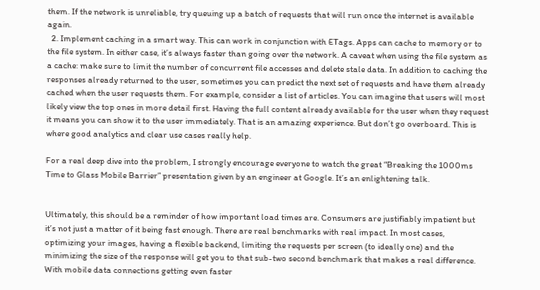them. If the network is unreliable, try queuing up a batch of requests that will run once the internet is available again.
  2. Implement caching in a smart way. This can work in conjunction with ETags. Apps can cache to memory or to the file system. In either case, it’s always faster than going over the network. A caveat when using the file system as a cache: make sure to limit the number of concurrent file accesses and delete stale data. In addition to caching the responses already returned to the user, sometimes you can predict the next set of requests and have them already cached when the user requests them. For example, consider a list of articles. You can imagine that users will most likely view the top ones in more detail first. Having the full content already available for the user when they request it means you can show it to the user immediately. That is an amazing experience. But don’t go overboard. This is where good analytics and clear use cases really help.

For a real deep dive into the problem, I strongly encourage everyone to watch the great “Breaking the 1000ms Time to Glass Mobile Barrier” presentation given by an engineer at Google. It’s an enlightening talk.


Ultimately, this should be a reminder of how important load times are. Consumers are justifiably impatient but it’s not just a matter of it being fast enough. There are real benchmarks with real impact. In most cases, optimizing your images, having a flexible backend, limiting the requests per screen (to ideally one) and the minimizing the size of the response will get you to that sub-two second benchmark that makes a real difference. With mobile data connections getting even faster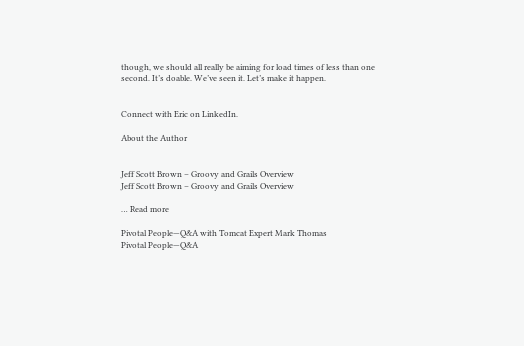though, we should all really be aiming for load times of less than one second. It’s doable. We’ve seen it. Let’s make it happen.


Connect with Eric on LinkedIn.

About the Author


Jeff Scott Brown – Groovy and Grails Overview
Jeff Scott Brown – Groovy and Grails Overview

… Read more

Pivotal People—Q&A with Tomcat Expert Mark Thomas
Pivotal People—Q&A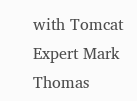with Tomcat Expert Mark Thomas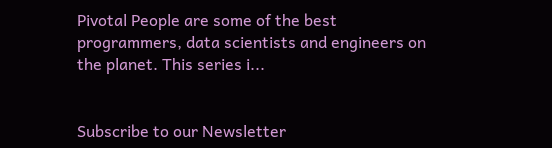Pivotal People are some of the best programmers, data scientists and engineers on the planet. This series i...


Subscribe to our Newsletter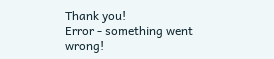Thank you!
Error - something went wrong!